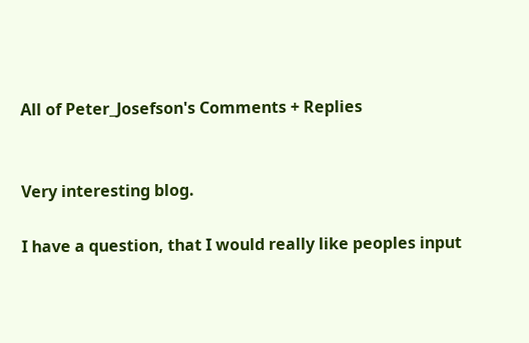All of Peter_Josefson's Comments + Replies


Very interesting blog.

I have a question, that I would really like peoples input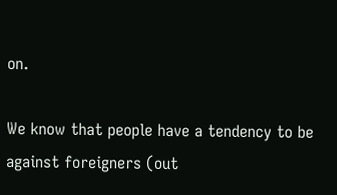on.

We know that people have a tendency to be against foreigners (out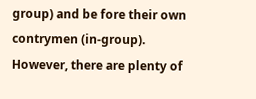group) and be fore their own contrymen (in-group). However, there are plenty of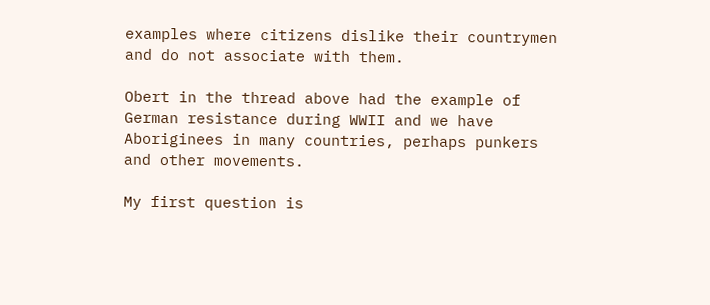examples where citizens dislike their countrymen and do not associate with them.

Obert in the thread above had the example of German resistance during WWII and we have Aboriginees in many countries, perhaps punkers and other movements.

My first question is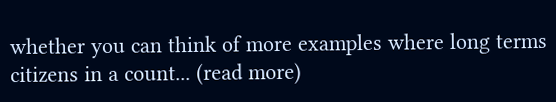whether you can think of more examples where long terms citizens in a count... (read more)